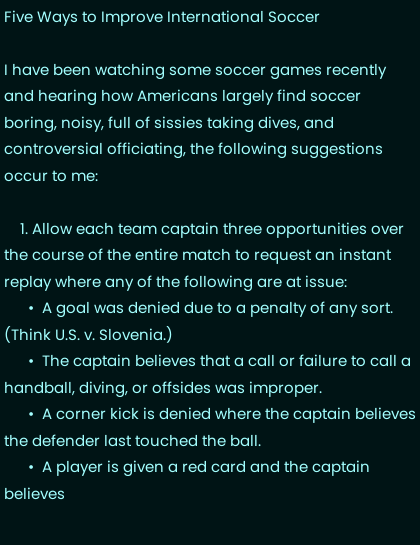Five Ways to Improve International Soccer

I have been watching some soccer games recently and hearing how Americans largely find soccer boring, noisy, full of sissies taking dives, and controversial officiating, the following suggestions occur to me:

    1. Allow each team captain three opportunities over the course of the entire match to request an instant replay where any of the following are at issue:
      •  A goal was denied due to a penalty of any sort. (Think U.S. v. Slovenia.)
      •  The captain believes that a call or failure to call a handball, diving, or offsides was improper.
      •  A corner kick is denied where the captain believes the defender last touched the ball.
      •  A player is given a red card and the captain believes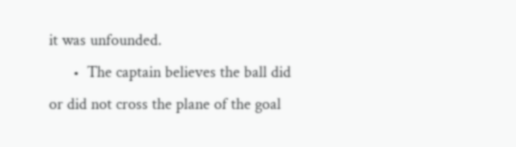it was unfounded.
      •  The captain believes the ball did or did not cross the plane of the goal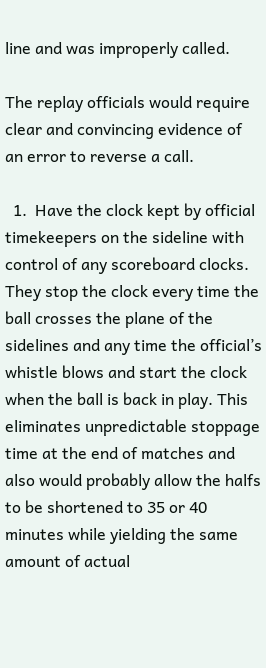line and was improperly called.

The replay officials would require clear and convincing evidence of an error to reverse a call.

  1.  Have the clock kept by official timekeepers on the sideline with control of any scoreboard clocks. They stop the clock every time the ball crosses the plane of the sidelines and any time the official’s whistle blows and start the clock when the ball is back in play. This eliminates unpredictable stoppage time at the end of matches and also would probably allow the halfs to be shortened to 35 or 40 minutes while yielding the same amount of actual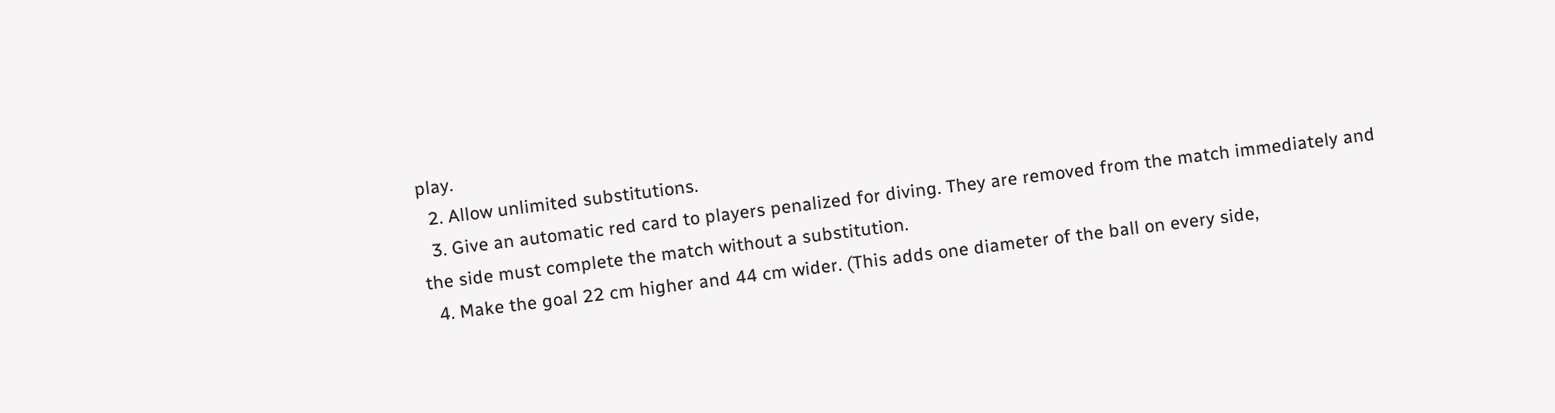play.
  2. Allow unlimited substitutions.
  3. Give an automatic red card to players penalized for diving. They are removed from the match immediately and the side must complete the match without a substitution.
  4. Make the goal 22 cm higher and 44 cm wider. (This adds one diameter of the ball on every side,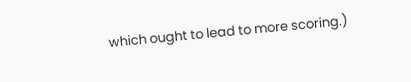which ought to lead to more scoring.)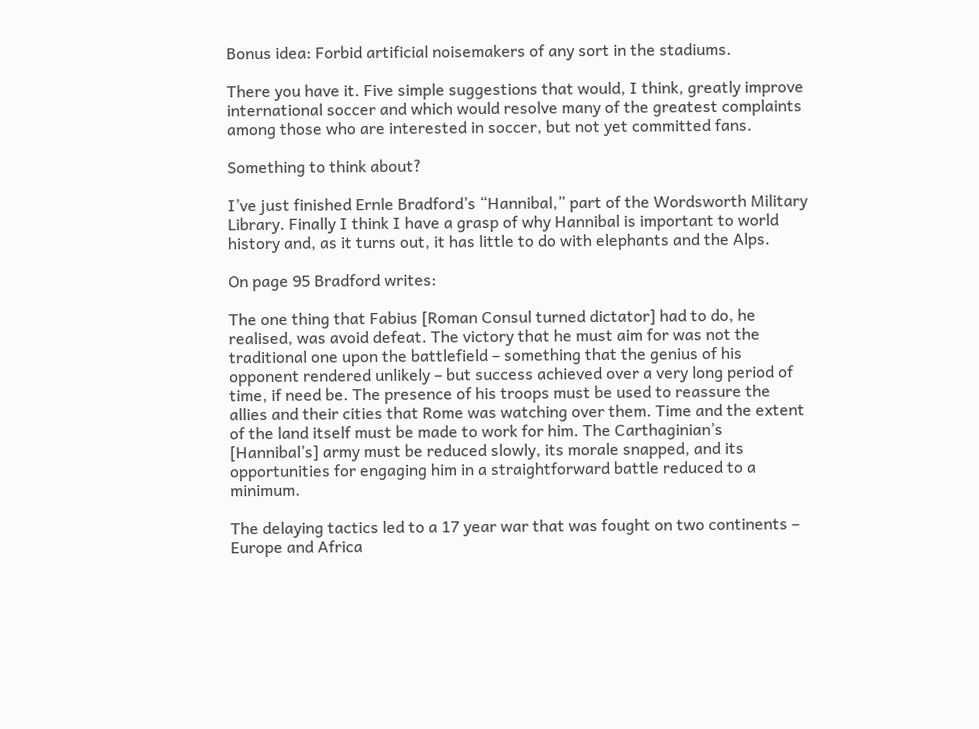Bonus idea: Forbid artificial noisemakers of any sort in the stadiums.

There you have it. Five simple suggestions that would, I think, greatly improve international soccer and which would resolve many of the greatest complaints among those who are interested in soccer, but not yet committed fans.

Something to think about?

I’ve just finished Ernle Bradford’s “Hannibal,” part of the Wordsworth Military Library. Finally I think I have a grasp of why Hannibal is important to world history and, as it turns out, it has little to do with elephants and the Alps.

On page 95 Bradford writes:

The one thing that Fabius [Roman Consul turned dictator] had to do, he realised, was avoid defeat. The victory that he must aim for was not the traditional one upon the battlefield – something that the genius of his opponent rendered unlikely – but success achieved over a very long period of time, if need be. The presence of his troops must be used to reassure the allies and their cities that Rome was watching over them. Time and the extent of the land itself must be made to work for him. The Carthaginian’s [Hannibal’s] army must be reduced slowly, its morale snapped, and its opportunities for engaging him in a straightforward battle reduced to a minimum.

The delaying tactics led to a 17 year war that was fought on two continents – Europe and Africa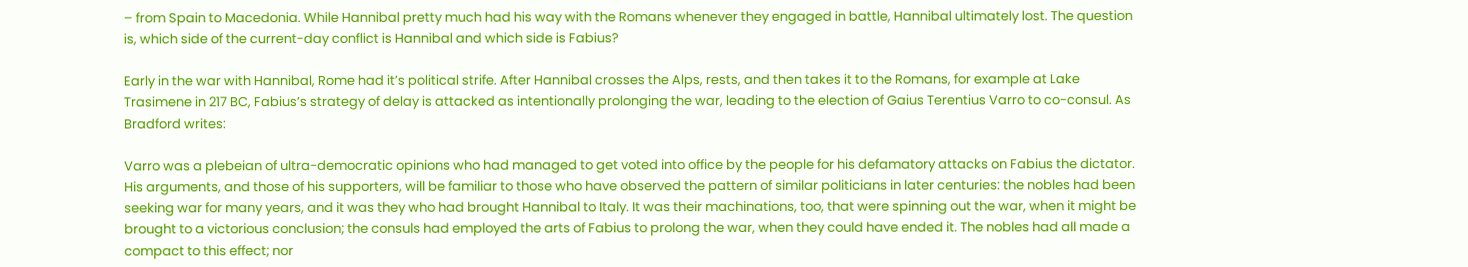– from Spain to Macedonia. While Hannibal pretty much had his way with the Romans whenever they engaged in battle, Hannibal ultimately lost. The question is, which side of the current-day conflict is Hannibal and which side is Fabius?

Early in the war with Hannibal, Rome had it’s political strife. After Hannibal crosses the Alps, rests, and then takes it to the Romans, for example at Lake Trasimene in 217 BC, Fabius’s strategy of delay is attacked as intentionally prolonging the war, leading to the election of Gaius Terentius Varro to co-consul. As Bradford writes:

Varro was a plebeian of ultra-democratic opinions who had managed to get voted into office by the people for his defamatory attacks on Fabius the dictator. His arguments, and those of his supporters, will be familiar to those who have observed the pattern of similar politicians in later centuries: the nobles had been seeking war for many years, and it was they who had brought Hannibal to Italy. It was their machinations, too, that were spinning out the war, when it might be brought to a victorious conclusion; the consuls had employed the arts of Fabius to prolong the war, when they could have ended it. The nobles had all made a compact to this effect; nor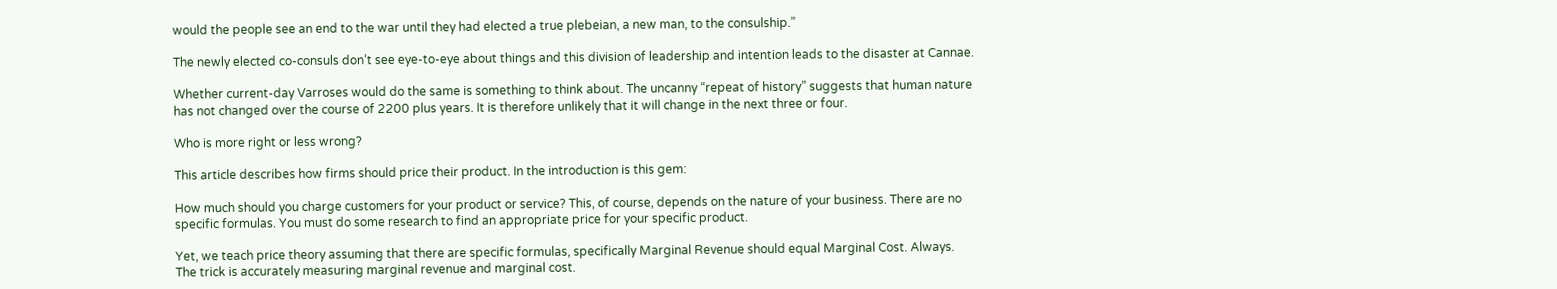would the people see an end to the war until they had elected a true plebeian, a new man, to the consulship.”

The newly elected co-consuls don’t see eye-to-eye about things and this division of leadership and intention leads to the disaster at Cannae.

Whether current-day Varroses would do the same is something to think about. The uncanny “repeat of history” suggests that human nature has not changed over the course of 2200 plus years. It is therefore unlikely that it will change in the next three or four.

Who is more right or less wrong?

This article describes how firms should price their product. In the introduction is this gem:

How much should you charge customers for your product or service? This, of course, depends on the nature of your business. There are no specific formulas. You must do some research to find an appropriate price for your specific product.

Yet, we teach price theory assuming that there are specific formulas, specifically Marginal Revenue should equal Marginal Cost. Always. The trick is accurately measuring marginal revenue and marginal cost.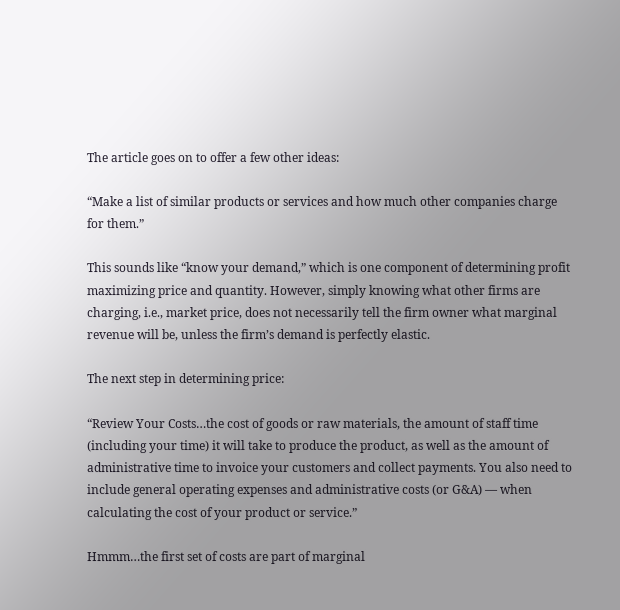The article goes on to offer a few other ideas:

“Make a list of similar products or services and how much other companies charge for them.”

This sounds like “know your demand,” which is one component of determining profit maximizing price and quantity. However, simply knowing what other firms are charging, i.e., market price, does not necessarily tell the firm owner what marginal revenue will be, unless the firm’s demand is perfectly elastic.

The next step in determining price:

“Review Your Costs…the cost of goods or raw materials, the amount of staff time (including your time) it will take to produce the product, as well as the amount of administrative time to invoice your customers and collect payments. You also need to include general operating expenses and administrative costs (or G&A) — when calculating the cost of your product or service.”

Hmmm…the first set of costs are part of marginal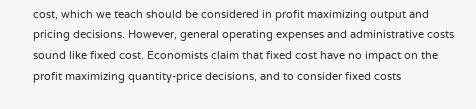cost, which we teach should be considered in profit maximizing output and pricing decisions. However, general operating expenses and administrative costs sound like fixed cost. Economists claim that fixed cost have no impact on the profit maximizing quantity-price decisions, and to consider fixed costs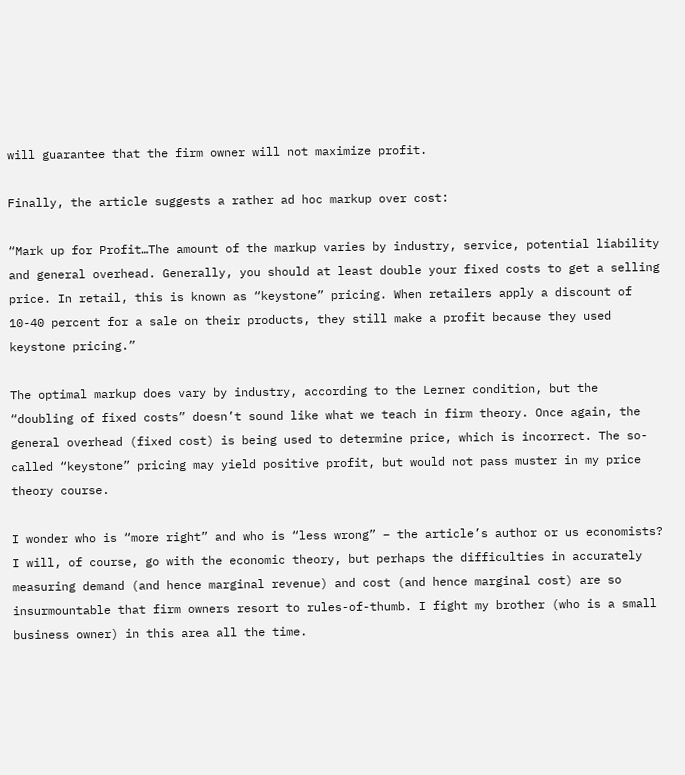will guarantee that the firm owner will not maximize profit.

Finally, the article suggests a rather ad hoc markup over cost:

“Mark up for Profit…The amount of the markup varies by industry, service, potential liability and general overhead. Generally, you should at least double your fixed costs to get a selling price. In retail, this is known as “keystone” pricing. When retailers apply a discount of 10-40 percent for a sale on their products, they still make a profit because they used keystone pricing.”

The optimal markup does vary by industry, according to the Lerner condition, but the “doubling of fixed costs” doesn’t sound like what we teach in firm theory. Once again, the general overhead (fixed cost) is being used to determine price, which is incorrect. The so-called “keystone” pricing may yield positive profit, but would not pass muster in my price theory course.

I wonder who is “more right” and who is “less wrong” – the article’s author or us economists? I will, of course, go with the economic theory, but perhaps the difficulties in accurately measuring demand (and hence marginal revenue) and cost (and hence marginal cost) are so insurmountable that firm owners resort to rules-of-thumb. I fight my brother (who is a small business owner) in this area all the time.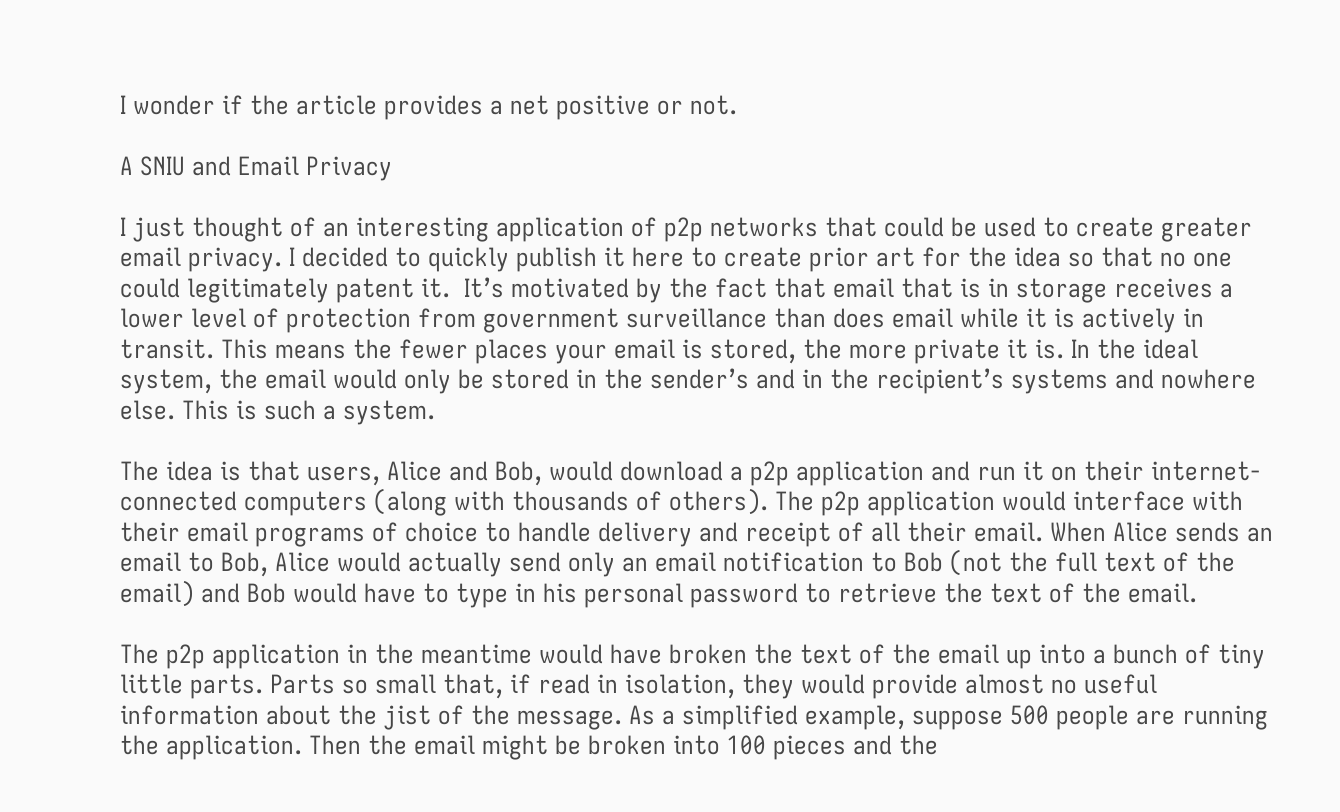I wonder if the article provides a net positive or not.

A SNIU and Email Privacy

I just thought of an interesting application of p2p networks that could be used to create greater email privacy. I decided to quickly publish it here to create prior art for the idea so that no one could legitimately patent it.  It’s motivated by the fact that email that is in storage receives a lower level of protection from government surveillance than does email while it is actively in transit. This means the fewer places your email is stored, the more private it is. In the ideal system, the email would only be stored in the sender’s and in the recipient’s systems and nowhere else. This is such a system.

The idea is that users, Alice and Bob, would download a p2p application and run it on their internet-connected computers (along with thousands of others). The p2p application would interface with their email programs of choice to handle delivery and receipt of all their email. When Alice sends an email to Bob, Alice would actually send only an email notification to Bob (not the full text of the email) and Bob would have to type in his personal password to retrieve the text of the email.

The p2p application in the meantime would have broken the text of the email up into a bunch of tiny little parts. Parts so small that, if read in isolation, they would provide almost no useful information about the jist of the message. As a simplified example, suppose 500 people are running the application. Then the email might be broken into 100 pieces and the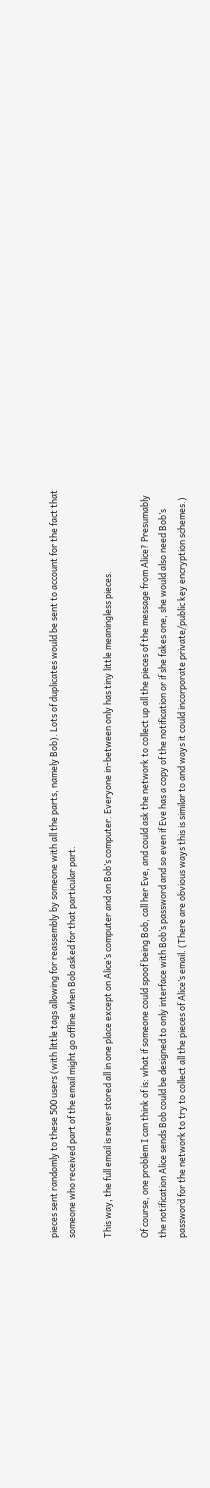pieces sent randomly to these 500 users (with little tags allowing for reassembly by someone with all the parts, namely Bob). Lots of duplicates would be sent to account for the fact that someone who received part of the email might go offline when Bob asked for that particular part.

This way, the full email is never stored all in one place except on Alice’s computer and on Bob’s computer. Everyone in-between only has tiny little meaningless pieces.

Of course, one problem I can think of is: what if someone could spoof being Bob, call her Eve, and could ask the network to collect up all the pieces of the message from Alice? Presumably the notification Alice sends Bob could be designed to only interface with Bob’s password and so even if Eve has a copy of the notification or if she fakes one, she would also need Bob’s password for the network to try to collect all the pieces of Alice’s email. (There are obvious ways this is similar to and ways it could incorporate private/public key encryption schemes.)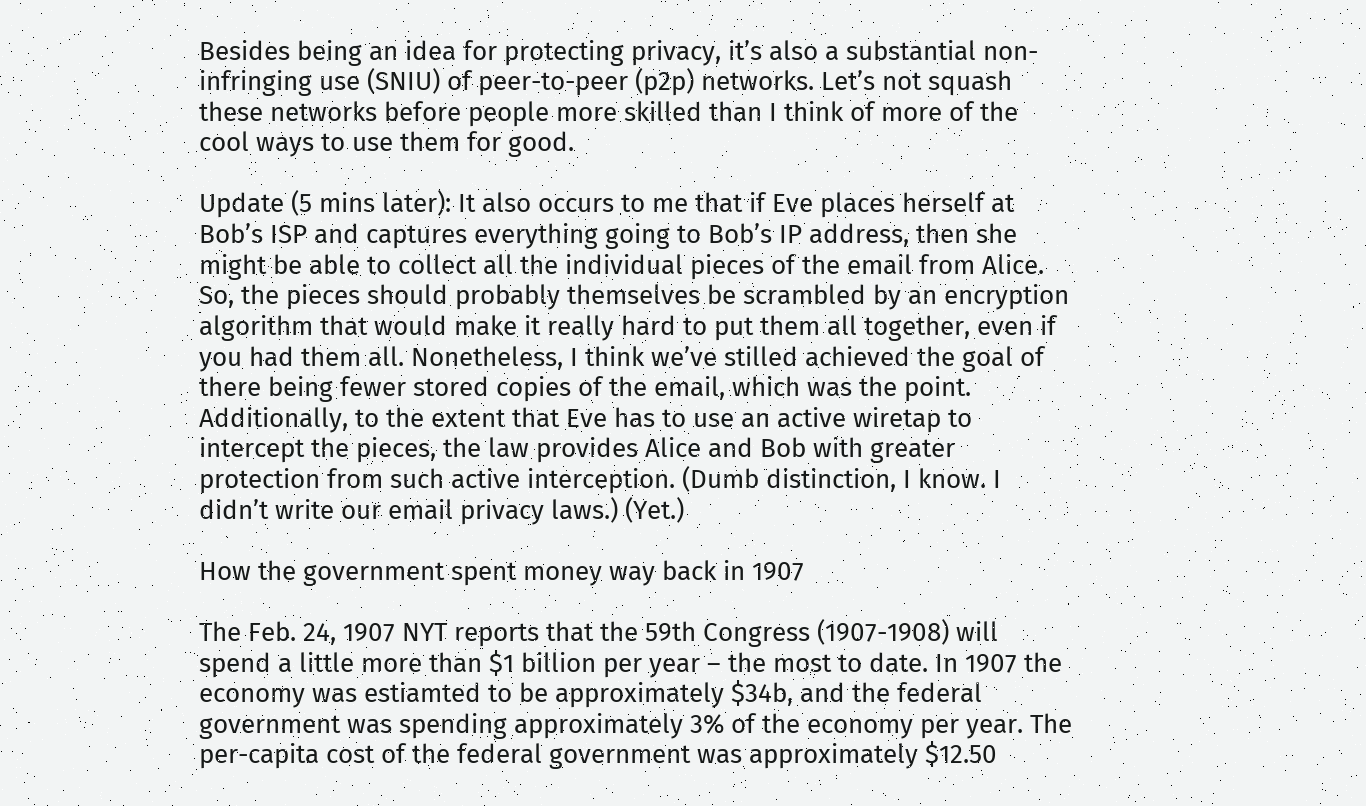Besides being an idea for protecting privacy, it’s also a substantial non-infringing use (SNIU) of peer-to-peer (p2p) networks. Let’s not squash these networks before people more skilled than I think of more of the cool ways to use them for good.

Update (5 mins later): It also occurs to me that if Eve places herself at Bob’s ISP and captures everything going to Bob’s IP address, then she might be able to collect all the individual pieces of the email from Alice. So, the pieces should probably themselves be scrambled by an encryption algorithm that would make it really hard to put them all together, even if you had them all. Nonetheless, I think we’ve stilled achieved the goal of there being fewer stored copies of the email, which was the point. Additionally, to the extent that Eve has to use an active wiretap to intercept the pieces, the law provides Alice and Bob with greater protection from such active interception. (Dumb distinction, I know. I didn’t write our email privacy laws.) (Yet.)

How the government spent money way back in 1907

The Feb. 24, 1907 NYT reports that the 59th Congress (1907-1908) will spend a little more than $1 billion per year – the most to date. In 1907 the economy was estiamted to be approximately $34b, and the federal government was spending approximately 3% of the economy per year. The per-capita cost of the federal government was approximately $12.50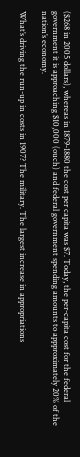($268 in 2005 dollars), whereas in 1879-1880 the cost per capita was $7. Today, the per-capita cost for the federal government it is approaching $10,000 (ouch) and federal government spending amounts to appproximately 20% of the nation’s economy.

What’s driving the run-up in costs in 1907? The military. The largest increase in appropriations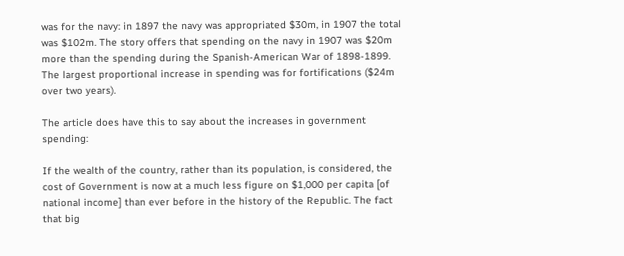was for the navy: in 1897 the navy was appropriated $30m, in 1907 the total was $102m. The story offers that spending on the navy in 1907 was $20m more than the spending during the Spanish-American War of 1898-1899. The largest proportional increase in spending was for fortifications ($24m over two years).

The article does have this to say about the increases in government spending:

If the wealth of the country, rather than its population, is considered, the cost of Government is now at a much less figure on $1,000 per capita [of national income] than ever before in the history of the Republic. The fact that big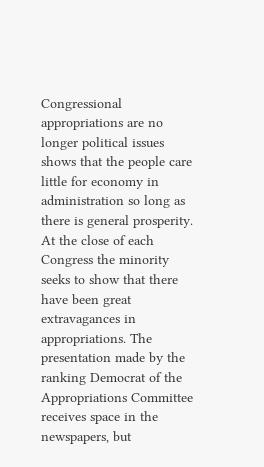Congressional appropriations are no longer political issues shows that the people care little for economy in administration so long as there is general prosperity. At the close of each Congress the minority seeks to show that there have been great extravagances in appropriations. The presentation made by the ranking Democrat of the Appropriations Committee receives space in the newspapers, but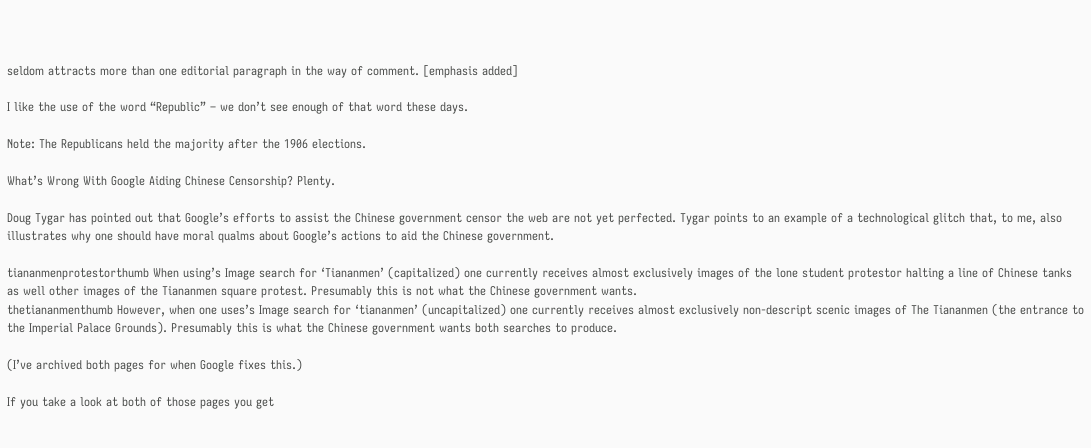seldom attracts more than one editorial paragraph in the way of comment. [emphasis added]

I like the use of the word “Republic” – we don’t see enough of that word these days.

Note: The Republicans held the majority after the 1906 elections.

What’s Wrong With Google Aiding Chinese Censorship? Plenty.

Doug Tygar has pointed out that Google’s efforts to assist the Chinese government censor the web are not yet perfected. Tygar points to an example of a technological glitch that, to me, also illustrates why one should have moral qualms about Google’s actions to aid the Chinese government.

tiananmenprotestorthumb When using’s Image search for ‘Tiananmen’ (capitalized) one currently receives almost exclusively images of the lone student protestor halting a line of Chinese tanks as well other images of the Tiananmen square protest. Presumably this is not what the Chinese government wants.
thetiananmenthumb However, when one uses’s Image search for ‘tiananmen’ (uncapitalized) one currently receives almost exclusively non-descript scenic images of The Tiananmen (the entrance to the Imperial Palace Grounds). Presumably this is what the Chinese government wants both searches to produce.

(I’ve archived both pages for when Google fixes this.)

If you take a look at both of those pages you get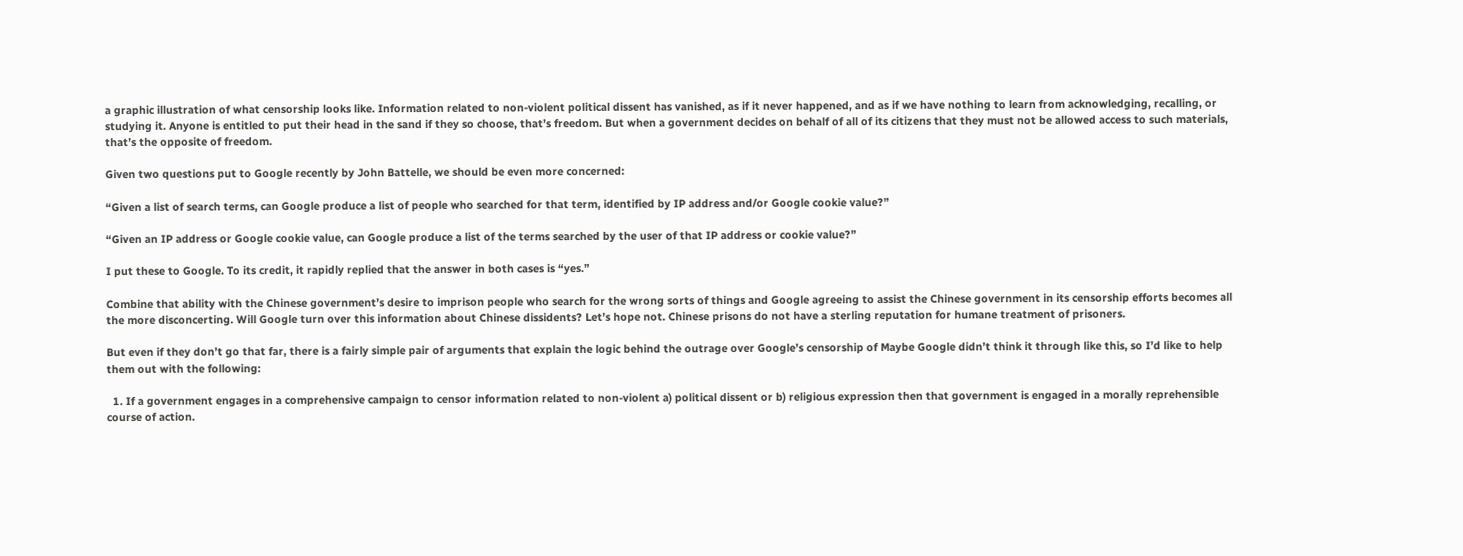a graphic illustration of what censorship looks like. Information related to non-violent political dissent has vanished, as if it never happened, and as if we have nothing to learn from acknowledging, recalling, or studying it. Anyone is entitled to put their head in the sand if they so choose, that’s freedom. But when a government decides on behalf of all of its citizens that they must not be allowed access to such materials, that’s the opposite of freedom.

Given two questions put to Google recently by John Battelle, we should be even more concerned:

“Given a list of search terms, can Google produce a list of people who searched for that term, identified by IP address and/or Google cookie value?”

“Given an IP address or Google cookie value, can Google produce a list of the terms searched by the user of that IP address or cookie value?”

I put these to Google. To its credit, it rapidly replied that the answer in both cases is “yes.”

Combine that ability with the Chinese government’s desire to imprison people who search for the wrong sorts of things and Google agreeing to assist the Chinese government in its censorship efforts becomes all the more disconcerting. Will Google turn over this information about Chinese dissidents? Let’s hope not. Chinese prisons do not have a sterling reputation for humane treatment of prisoners.

But even if they don’t go that far, there is a fairly simple pair of arguments that explain the logic behind the outrage over Google’s censorship of Maybe Google didn’t think it through like this, so I’d like to help them out with the following:

  1. If a government engages in a comprehensive campaign to censor information related to non-violent a) political dissent or b) religious expression then that government is engaged in a morally reprehensible course of action.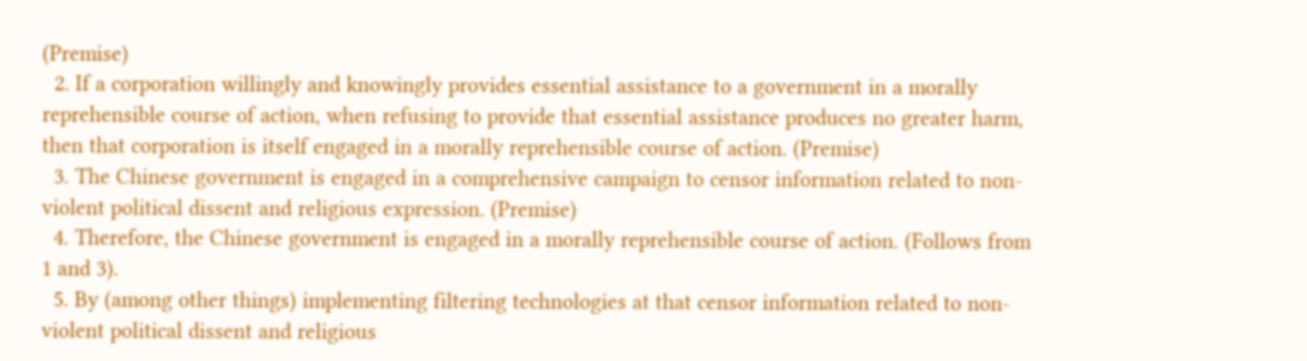(Premise)
  2. If a corporation willingly and knowingly provides essential assistance to a government in a morally reprehensible course of action, when refusing to provide that essential assistance produces no greater harm, then that corporation is itself engaged in a morally reprehensible course of action. (Premise)
  3. The Chinese government is engaged in a comprehensive campaign to censor information related to non-violent political dissent and religious expression. (Premise)
  4. Therefore, the Chinese government is engaged in a morally reprehensible course of action. (Follows from 1 and 3).
  5. By (among other things) implementing filtering technologies at that censor information related to non-violent political dissent and religious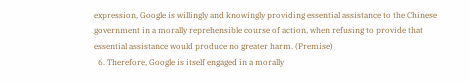expression, Google is willingly and knowingly providing essential assistance to the Chinese government in a morally reprehensible course of action, when refusing to provide that essential assistance would produce no greater harm. (Premise)
  6. Therefore, Google is itself engaged in a morally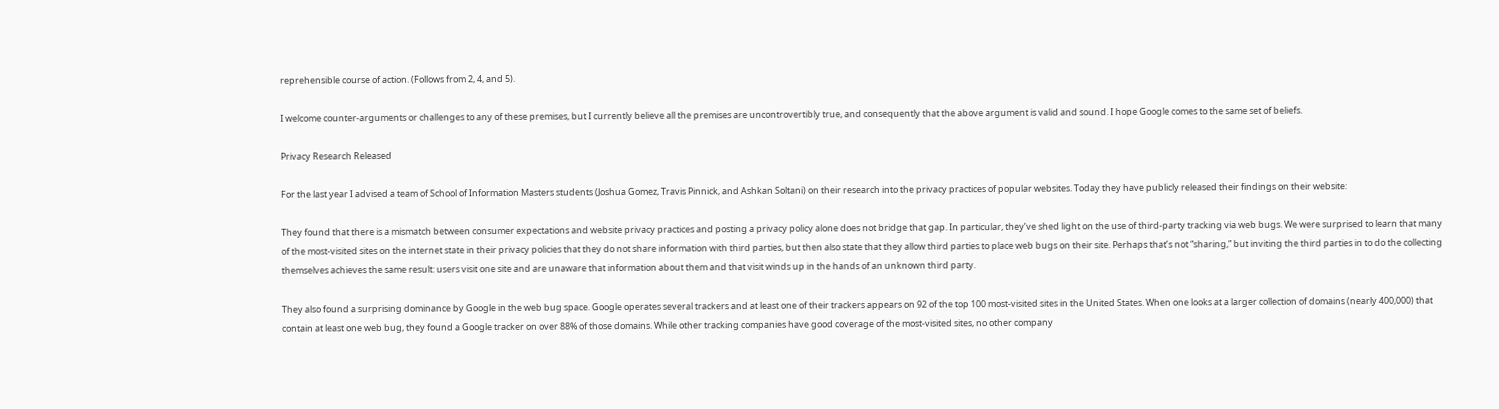reprehensible course of action. (Follows from 2, 4, and 5).

I welcome counter-arguments or challenges to any of these premises, but I currently believe all the premises are uncontrovertibly true, and consequently that the above argument is valid and sound. I hope Google comes to the same set of beliefs.

Privacy Research Released

For the last year I advised a team of School of Information Masters students (Joshua Gomez, Travis Pinnick, and Ashkan Soltani) on their research into the privacy practices of popular websites. Today they have publicly released their findings on their website:

They found that there is a mismatch between consumer expectations and website privacy practices and posting a privacy policy alone does not bridge that gap. In particular, they’ve shed light on the use of third-party tracking via web bugs. We were surprised to learn that many of the most-visited sites on the internet state in their privacy policies that they do not share information with third parties, but then also state that they allow third parties to place web bugs on their site. Perhaps that’s not “sharing,” but inviting the third parties in to do the collecting themselves achieves the same result: users visit one site and are unaware that information about them and that visit winds up in the hands of an unknown third party.

They also found a surprising dominance by Google in the web bug space. Google operates several trackers and at least one of their trackers appears on 92 of the top 100 most-visited sites in the United States. When one looks at a larger collection of domains (nearly 400,000) that contain at least one web bug, they found a Google tracker on over 88% of those domains. While other tracking companies have good coverage of the most-visited sites, no other company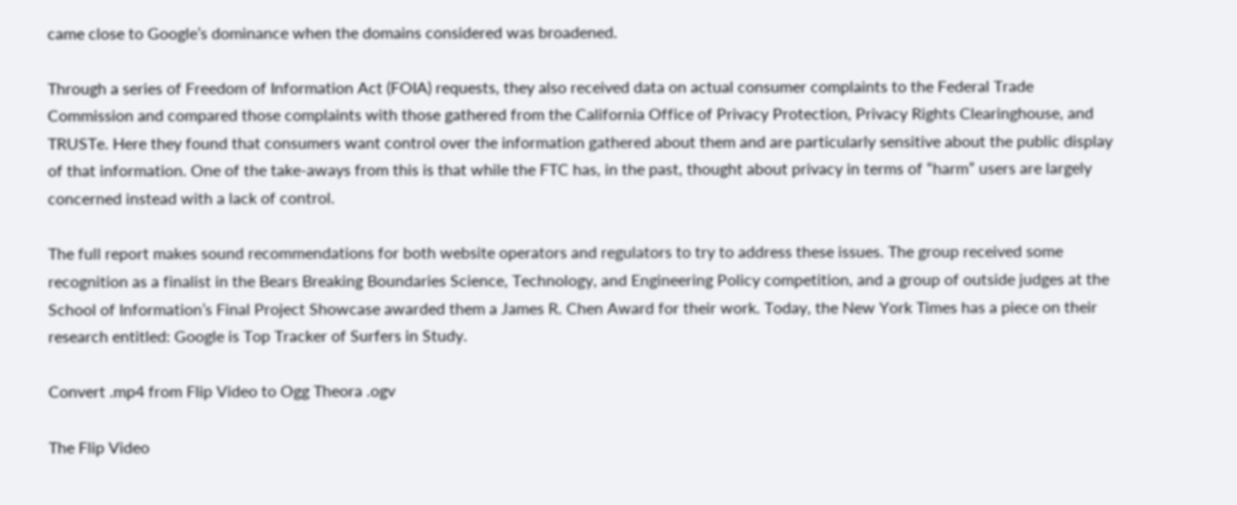came close to Google’s dominance when the domains considered was broadened.

Through a series of Freedom of Information Act (FOIA) requests, they also received data on actual consumer complaints to the Federal Trade Commission and compared those complaints with those gathered from the California Office of Privacy Protection, Privacy Rights Clearinghouse, and TRUSTe. Here they found that consumers want control over the information gathered about them and are particularly sensitive about the public display of that information. One of the take-aways from this is that while the FTC has, in the past, thought about privacy in terms of “harm” users are largely concerned instead with a lack of control.

The full report makes sound recommendations for both website operators and regulators to try to address these issues. The group received some recognition as a finalist in the Bears Breaking Boundaries Science, Technology, and Engineering Policy competition, and a group of outside judges at the School of Information’s Final Project Showcase awarded them a James R. Chen Award for their work. Today, the New York Times has a piece on their research entitled: Google is Top Tracker of Surfers in Study.

Convert .mp4 from Flip Video to Ogg Theora .ogv

The Flip Video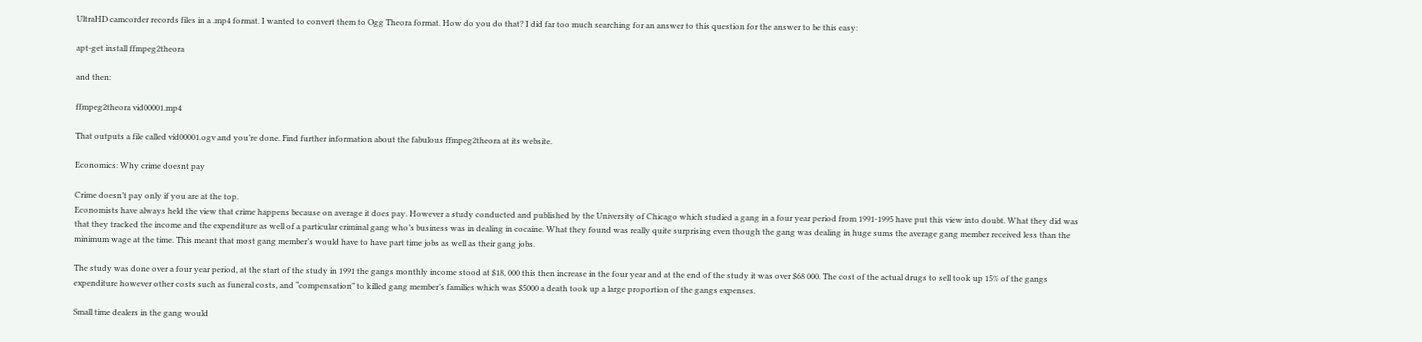UltraHD camcorder records files in a .mp4 format. I wanted to convert them to Ogg Theora format. How do you do that? I did far too much searching for an answer to this question for the answer to be this easy:

apt-get install ffmpeg2theora

and then:

ffmpeg2theora vid00001.mp4

That outputs a file called vid00001.ogv and you’re done. Find further information about the fabulous ffmpeg2theora at its website.

Economics: Why crime doesnt pay

Crime doesn’t pay only if you are at the top.
Economists have always held the view that crime happens because on average it does pay. However a study conducted and published by the University of Chicago which studied a gang in a four year period from 1991-1995 have put this view into doubt. What they did was that they tracked the income and the expenditure as well of a particular criminal gang who’s business was in dealing in cocaine. What they found was really quite surprising even though the gang was dealing in huge sums the average gang member received less than the minimum wage at the time. This meant that most gang member’s would have to have part time jobs as well as their gang jobs.

The study was done over a four year period, at the start of the study in 1991 the gangs monthly income stood at $18, 000 this then increase in the four year and at the end of the study it was over $68 000. The cost of the actual drugs to sell took up 15% of the gangs expenditure however other costs such as funeral costs, and “compensation” to killed gang member’s families which was $5000 a death took up a large proportion of the gangs expenses.

Small time dealers in the gang would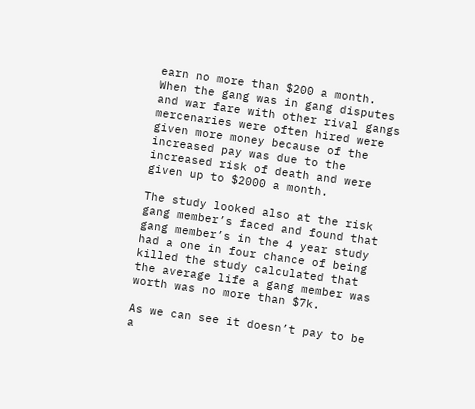earn no more than $200 a month. When the gang was in gang disputes and war fare with other rival gangs mercenaries were often hired were given more money because of the increased pay was due to the increased risk of death and were given up to $2000 a month.

The study looked also at the risk gang member’s faced and found that gang member’s in the 4 year study had a one in four chance of being killed the study calculated that the average life a gang member was worth was no more than $7k.

As we can see it doesn’t pay to be a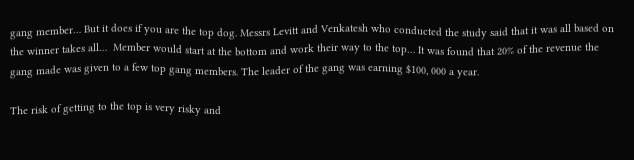gang member… But it does if you are the top dog. Messrs Levitt and Venkatesh who conducted the study said that it was all based on the winner takes all…  Member would start at the bottom and work their way to the top… It was found that 20% of the revenue the gang made was given to a few top gang members. The leader of the gang was earning $100, 000 a year.

The risk of getting to the top is very risky and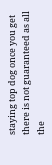staying top dog once you get there is not guaranteed as all the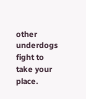other underdogs fight to take your place.